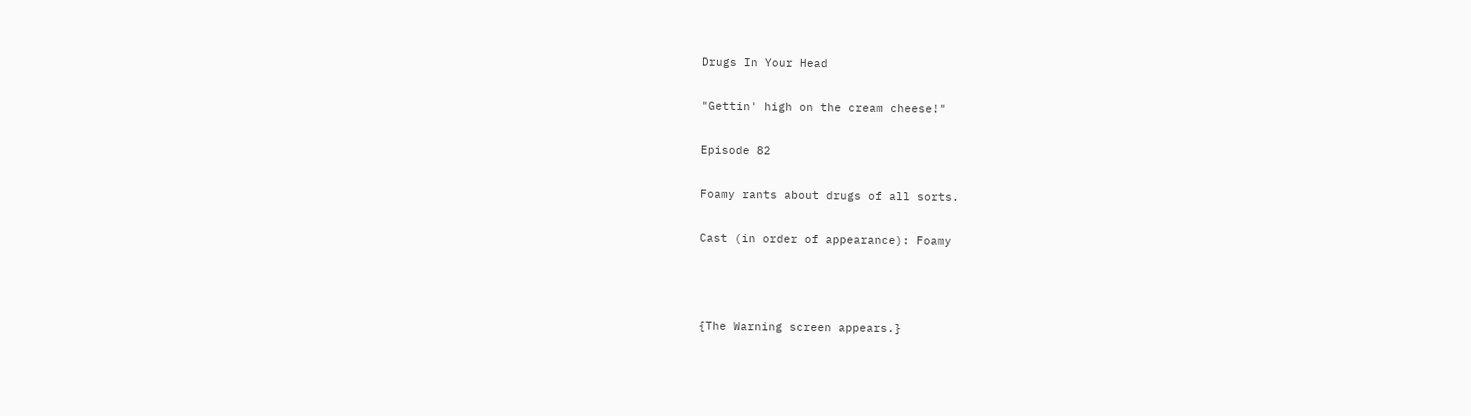Drugs In Your Head

"Gettin' high on the cream cheese!"

Episode 82

Foamy rants about drugs of all sorts.

Cast (in order of appearance): Foamy



{The Warning screen appears.}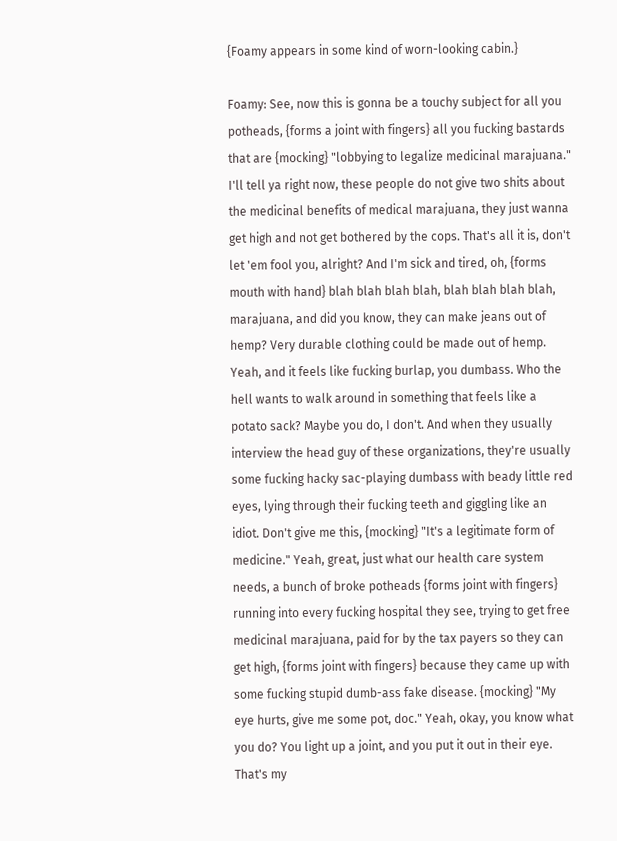{Foamy appears in some kind of worn-looking cabin.}

Foamy: See, now this is gonna be a touchy subject for all you potheads, {forms a joint with fingers} all you fucking bastards that are {mocking} "lobbying to legalize medicinal marajuana." I'll tell ya right now, these people do not give two shits about the medicinal benefits of medical marajuana, they just wanna get high and not get bothered by the cops. That's all it is, don't let 'em fool you, alright? And I'm sick and tired, oh, {forms mouth with hand} blah blah blah blah, blah blah blah blah, marajuana, and did you know, they can make jeans out of hemp? Very durable clothing could be made out of hemp. Yeah, and it feels like fucking burlap, you dumbass. Who the hell wants to walk around in something that feels like a potato sack? Maybe you do, I don't. And when they usually interview the head guy of these organizations, they're usually some fucking hacky sac-playing dumbass with beady little red eyes, lying through their fucking teeth and giggling like an idiot. Don't give me this, {mocking} "It's a legitimate form of medicine." Yeah, great, just what our health care system needs, a bunch of broke potheads {forms joint with fingers} running into every fucking hospital they see, trying to get free medicinal marajuana, paid for by the tax payers so they can get high, {forms joint with fingers} because they came up with some fucking stupid dumb-ass fake disease. {mocking} "My eye hurts, give me some pot, doc." Yeah, okay, you know what you do? You light up a joint, and you put it out in their eye. That's my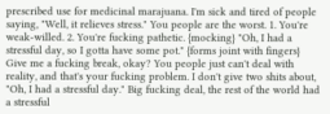prescribed use for medicinal marajuana. I'm sick and tired of people saying, "Well, it relieves stress." You people are the worst. 1. You're weak-willed. 2. You're fucking pathetic. {mocking} "Oh, I had a stressful day, so I gotta have some pot." {forms joint with fingers} Give me a fucking break, okay? You people just can't deal with reality, and that's your fucking problem. I don't give two shits about, "Oh, I had a stressful day." Big fucking deal, the rest of the world had a stressful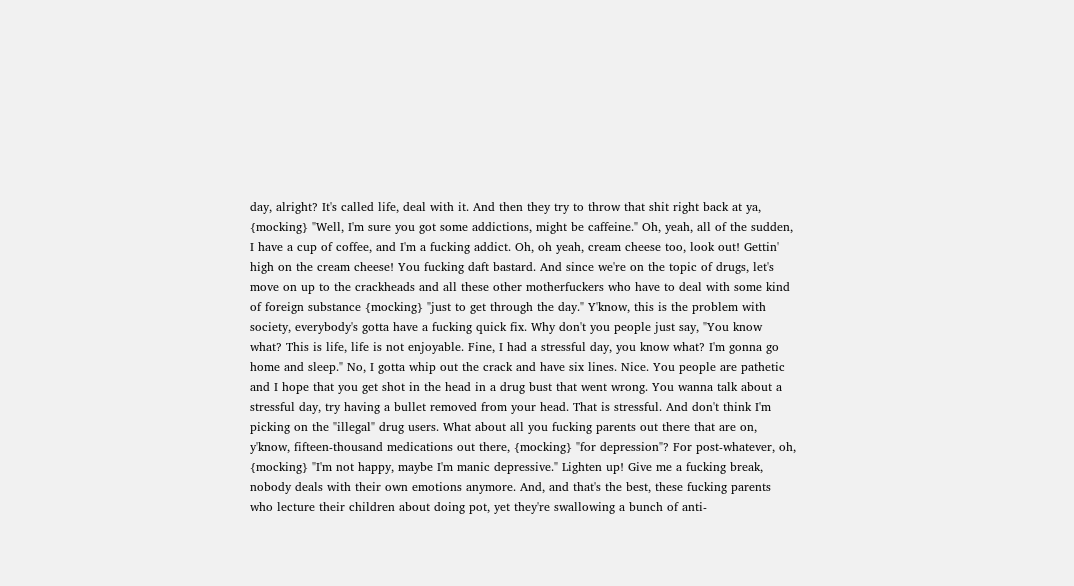day, alright? It's called life, deal with it. And then they try to throw that shit right back at ya, {mocking} "Well, I'm sure you got some addictions, might be caffeine." Oh, yeah, all of the sudden, I have a cup of coffee, and I'm a fucking addict. Oh, oh yeah, cream cheese too, look out! Gettin' high on the cream cheese! You fucking daft bastard. And since we're on the topic of drugs, let's move on up to the crackheads and all these other motherfuckers who have to deal with some kind of foreign substance {mocking} "just to get through the day." Y'know, this is the problem with society, everybody's gotta have a fucking quick fix. Why don't you people just say, "You know what? This is life, life is not enjoyable. Fine, I had a stressful day, you know what? I'm gonna go home and sleep." No, I gotta whip out the crack and have six lines. Nice. You people are pathetic and I hope that you get shot in the head in a drug bust that went wrong. You wanna talk about a stressful day, try having a bullet removed from your head. That is stressful. And don't think I'm picking on the "illegal" drug users. What about all you fucking parents out there that are on, y'know, fifteen-thousand medications out there, {mocking} "for depression"? For post-whatever, oh, {mocking} "I'm not happy, maybe I'm manic depressive." Lighten up! Give me a fucking break, nobody deals with their own emotions anymore. And, and that's the best, these fucking parents who lecture their children about doing pot, yet they're swallowing a bunch of anti-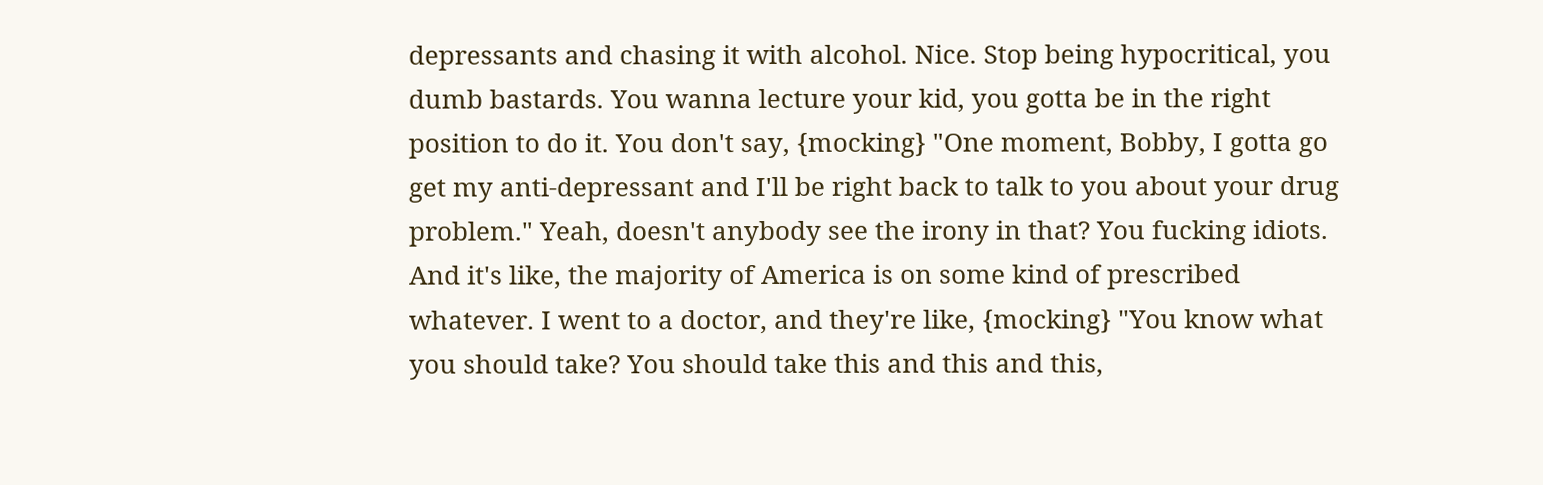depressants and chasing it with alcohol. Nice. Stop being hypocritical, you dumb bastards. You wanna lecture your kid, you gotta be in the right position to do it. You don't say, {mocking} "One moment, Bobby, I gotta go get my anti-depressant and I'll be right back to talk to you about your drug problem." Yeah, doesn't anybody see the irony in that? You fucking idiots. And it's like, the majority of America is on some kind of prescribed whatever. I went to a doctor, and they're like, {mocking} "You know what you should take? You should take this and this and this,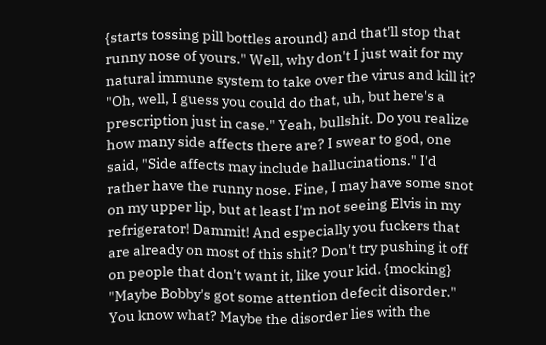{starts tossing pill bottles around} and that'll stop that runny nose of yours." Well, why don't I just wait for my natural immune system to take over the virus and kill it? "Oh, well, I guess you could do that, uh, but here's a prescription just in case." Yeah, bullshit. Do you realize how many side affects there are? I swear to god, one said, "Side affects may include hallucinations." I'd rather have the runny nose. Fine, I may have some snot on my upper lip, but at least I'm not seeing Elvis in my refrigerator! Dammit! And especially you fuckers that are already on most of this shit? Don't try pushing it off on people that don't want it, like your kid. {mocking} "Maybe Bobby's got some attention defecit disorder." You know what? Maybe the disorder lies with the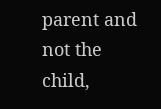parent and not the child,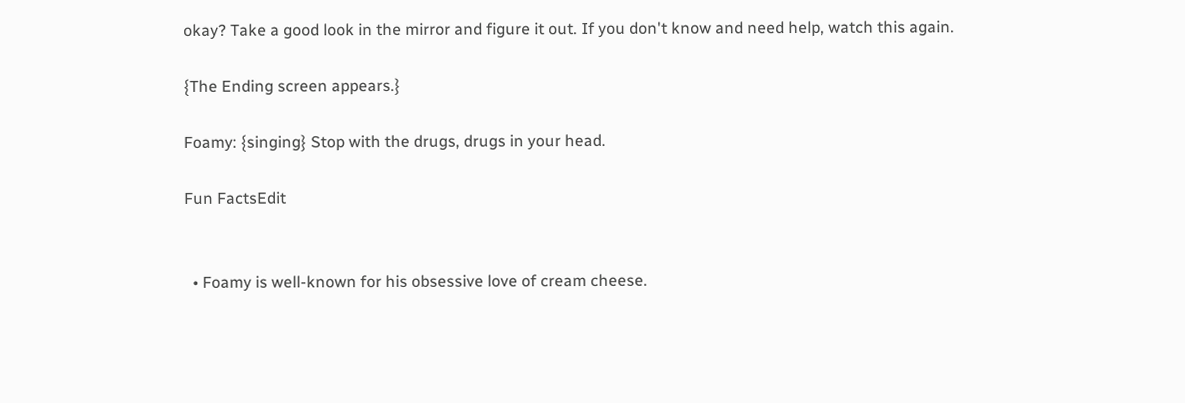okay? Take a good look in the mirror and figure it out. If you don't know and need help, watch this again.

{The Ending screen appears.}

Foamy: {singing} Stop with the drugs, drugs in your head.

Fun FactsEdit


  • Foamy is well-known for his obsessive love of cream cheese.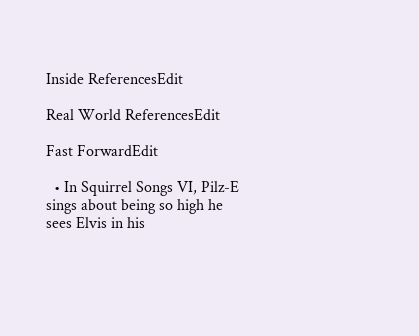Inside ReferencesEdit

Real World ReferencesEdit

Fast ForwardEdit

  • In Squirrel Songs VI, Pilz-E sings about being so high he sees Elvis in his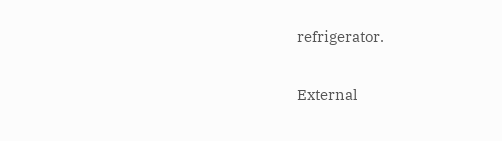refrigerator.

External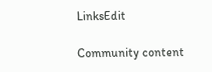LinksEdit

Community content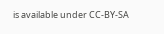is available under CC-BY-SA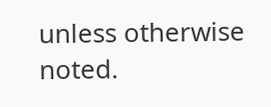unless otherwise noted.